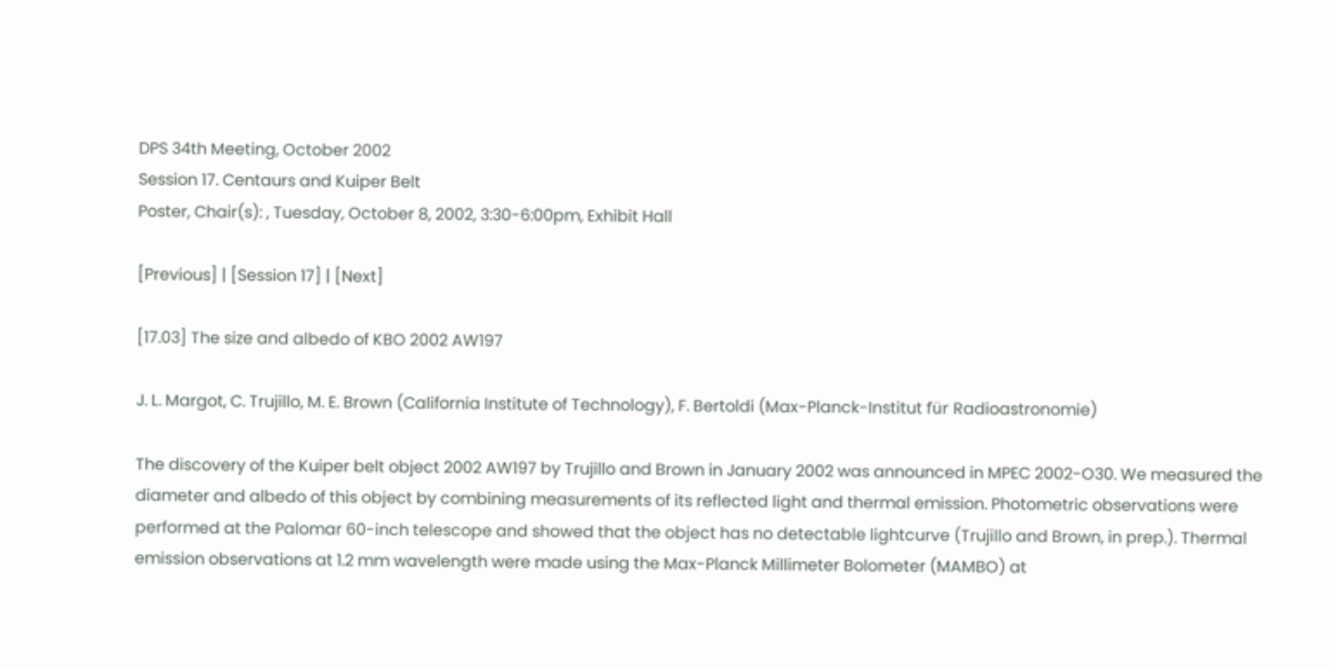DPS 34th Meeting, October 2002
Session 17. Centaurs and Kuiper Belt
Poster, Chair(s): , Tuesday, October 8, 2002, 3:30-6:00pm, Exhibit Hall

[Previous] | [Session 17] | [Next]

[17.03] The size and albedo of KBO 2002 AW197

J. L. Margot, C. Trujillo, M. E. Brown (California Institute of Technology), F. Bertoldi (Max-Planck-Institut für Radioastronomie)

The discovery of the Kuiper belt object 2002 AW197 by Trujillo and Brown in January 2002 was announced in MPEC 2002-O30. We measured the diameter and albedo of this object by combining measurements of its reflected light and thermal emission. Photometric observations were performed at the Palomar 60-inch telescope and showed that the object has no detectable lightcurve (Trujillo and Brown, in prep.). Thermal emission observations at 1.2 mm wavelength were made using the Max-Planck Millimeter Bolometer (MAMBO) at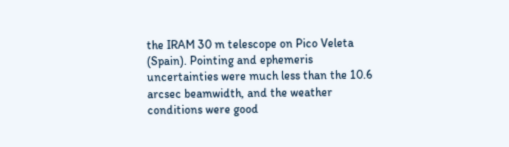the IRAM 30 m telescope on Pico Veleta (Spain). Pointing and ephemeris uncertainties were much less than the 10.6 arcsec beamwidth, and the weather conditions were good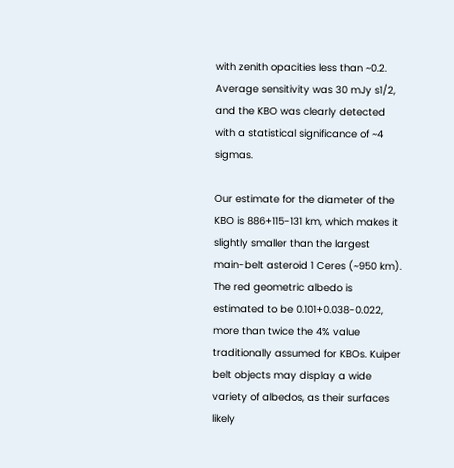with zenith opacities less than ~0.2. Average sensitivity was 30 mJy s1/2, and the KBO was clearly detected with a statistical significance of ~4 sigmas.

Our estimate for the diameter of the KBO is 886+115-131 km, which makes it slightly smaller than the largest main-belt asteroid 1 Ceres (~950 km). The red geometric albedo is estimated to be 0.101+0.038-0.022, more than twice the 4% value traditionally assumed for KBOs. Kuiper belt objects may display a wide variety of albedos, as their surfaces likely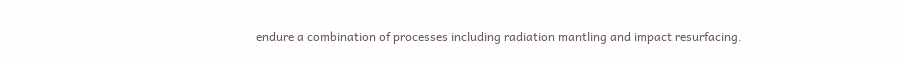endure a combination of processes including radiation mantling and impact resurfacing.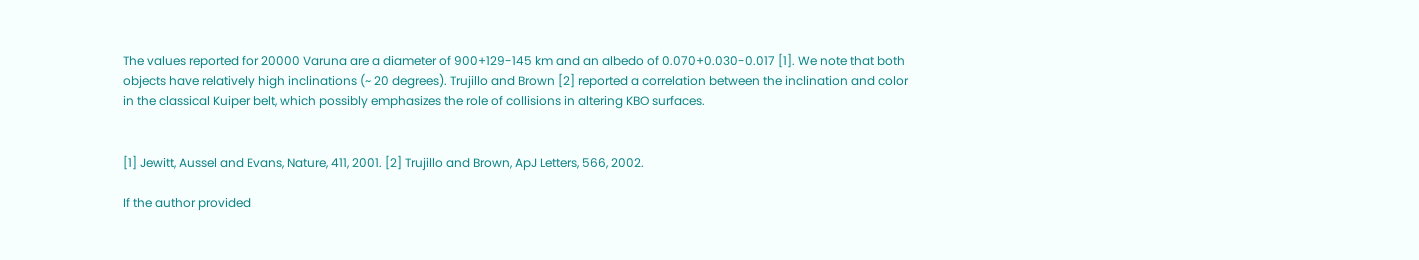The values reported for 20000 Varuna are a diameter of 900+129-145 km and an albedo of 0.070+0.030-0.017 [1]. We note that both objects have relatively high inclinations (~ 20 degrees). Trujillo and Brown [2] reported a correlation between the inclination and color in the classical Kuiper belt, which possibly emphasizes the role of collisions in altering KBO surfaces.


[1] Jewitt, Aussel and Evans, Nature, 411, 2001. [2] Trujillo and Brown, ApJ Letters, 566, 2002.

If the author provided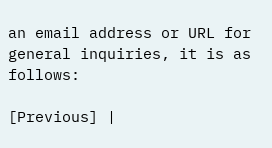an email address or URL for general inquiries, it is as follows:

[Previous] |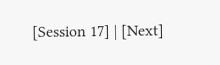[Session 17] | [Next]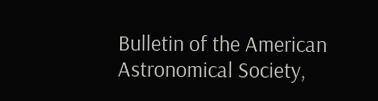Bulletin of the American Astronomical Society,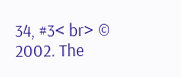34, #3< br> © 2002. The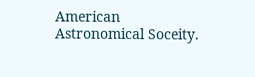American Astronomical Soceity.